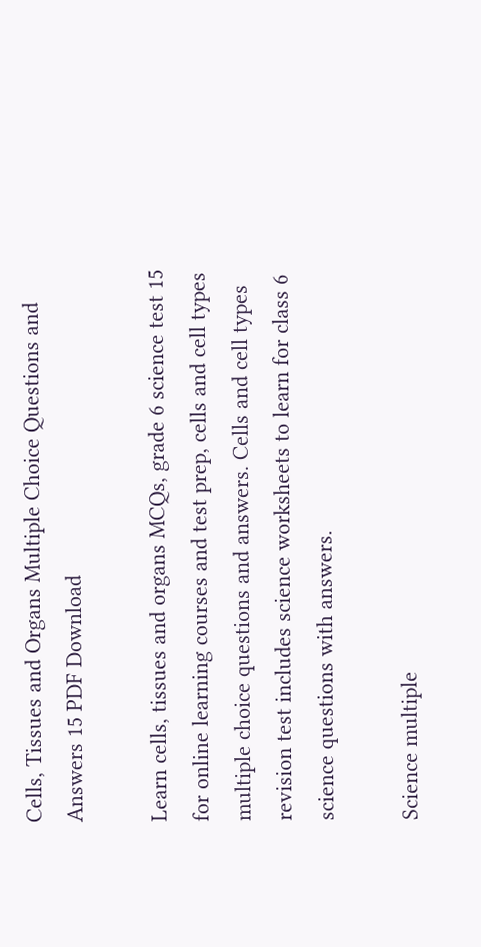Cells, Tissues and Organs Multiple Choice Questions and Answers 15 PDF Download

Learn cells, tissues and organs MCQs, grade 6 science test 15 for online learning courses and test prep, cells and cell types multiple choice questions and answers. Cells and cell types revision test includes science worksheets to learn for class 6 science questions with answers.

Science multiple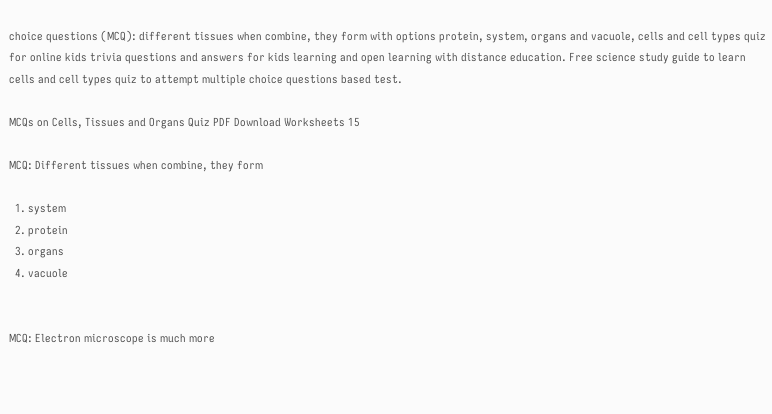choice questions (MCQ): different tissues when combine, they form with options protein, system, organs and vacuole, cells and cell types quiz for online kids trivia questions and answers for kids learning and open learning with distance education. Free science study guide to learn cells and cell types quiz to attempt multiple choice questions based test.

MCQs on Cells, Tissues and Organs Quiz PDF Download Worksheets 15

MCQ: Different tissues when combine, they form

  1. system
  2. protein
  3. organs
  4. vacuole


MCQ: Electron microscope is much more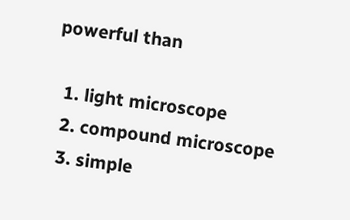powerful than

  1. light microscope
  2. compound microscope
  3. simple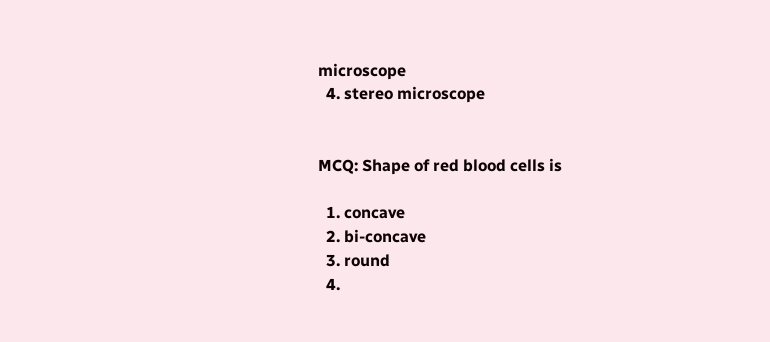microscope
  4. stereo microscope


MCQ: Shape of red blood cells is

  1. concave
  2. bi-concave
  3. round
  4.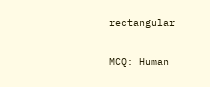rectangular


MCQ: Human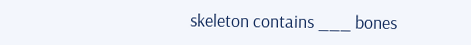skeleton contains ___ bones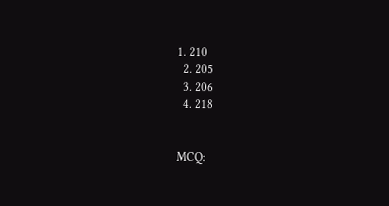1. 210
  2. 205
  3. 206
  4. 218


MCQ: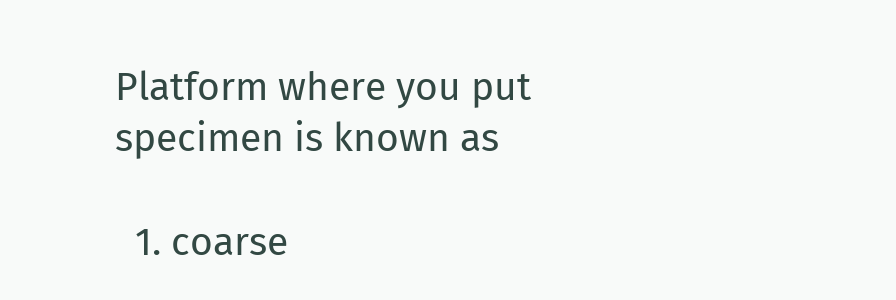Platform where you put specimen is known as

  1. coarse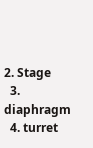2. Stage
  3. diaphragm
  4. turret